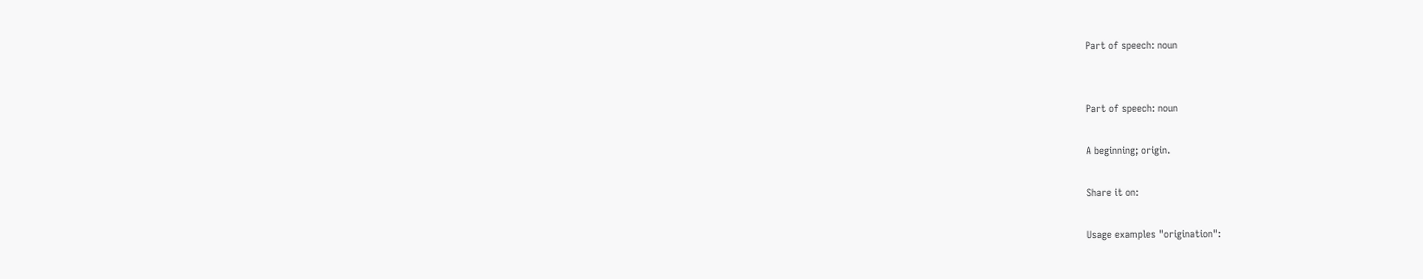Part of speech: noun


Part of speech: noun

A beginning; origin.

Share it on:

Usage examples "origination":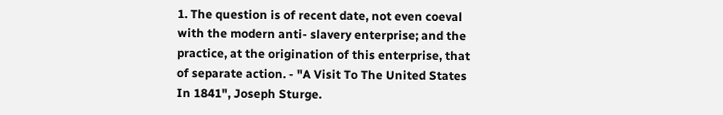1. The question is of recent date, not even coeval with the modern anti- slavery enterprise; and the practice, at the origination of this enterprise, that of separate action. - "A Visit To The United States In 1841", Joseph Sturge.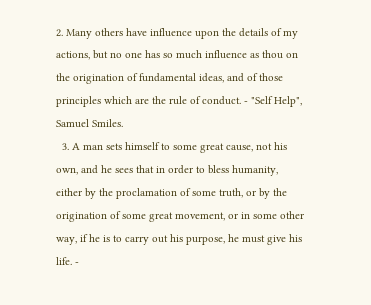2. Many others have influence upon the details of my actions, but no one has so much influence as thou on the origination of fundamental ideas, and of those principles which are the rule of conduct. - "Self Help", Samuel Smiles.
  3. A man sets himself to some great cause, not his own, and he sees that in order to bless humanity, either by the proclamation of some truth, or by the origination of some great movement, or in some other way, if he is to carry out his purpose, he must give his life. -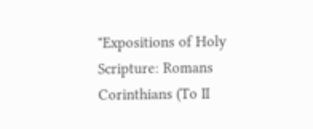"Expositions of Holy Scripture: Romans Corinthians (To II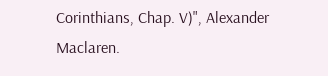Corinthians, Chap. V)", Alexander Maclaren.